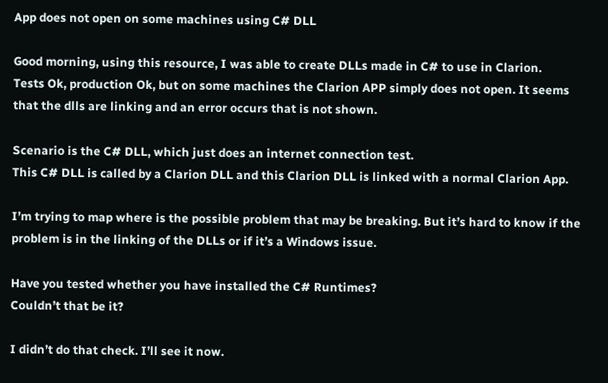App does not open on some machines using C# DLL

Good morning, using this resource, I was able to create DLLs made in C# to use in Clarion.
Tests Ok, production Ok, but on some machines the Clarion APP simply does not open. It seems that the dlls are linking and an error occurs that is not shown.

Scenario is the C# DLL, which just does an internet connection test.
This C# DLL is called by a Clarion DLL and this Clarion DLL is linked with a normal Clarion App.

I’m trying to map where is the possible problem that may be breaking. But it’s hard to know if the problem is in the linking of the DLLs or if it’s a Windows issue.

Have you tested whether you have installed the C# Runtimes?
Couldn’t that be it?

I didn’t do that check. I’ll see it now.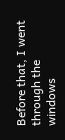Before that, I went through the windows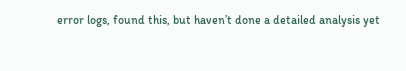error logs, found this, but haven’t done a detailed analysis yet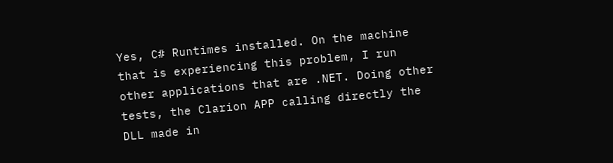Yes, C# Runtimes installed. On the machine that is experiencing this problem, I run other applications that are .NET. Doing other tests, the Clarion APP calling directly the DLL made in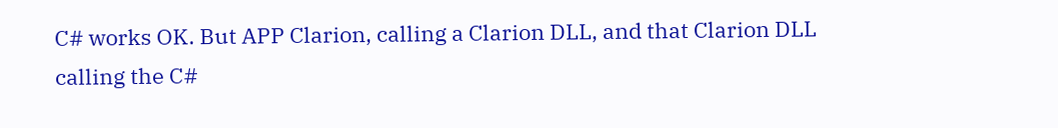C# works OK. But APP Clarion, calling a Clarion DLL, and that Clarion DLL calling the C#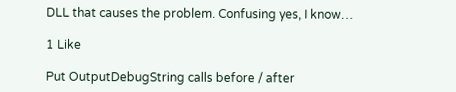DLL that causes the problem. Confusing yes, I know…

1 Like

Put OutputDebugString calls before / after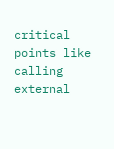critical points like calling external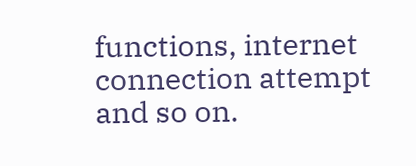functions, internet connection attempt and so on.